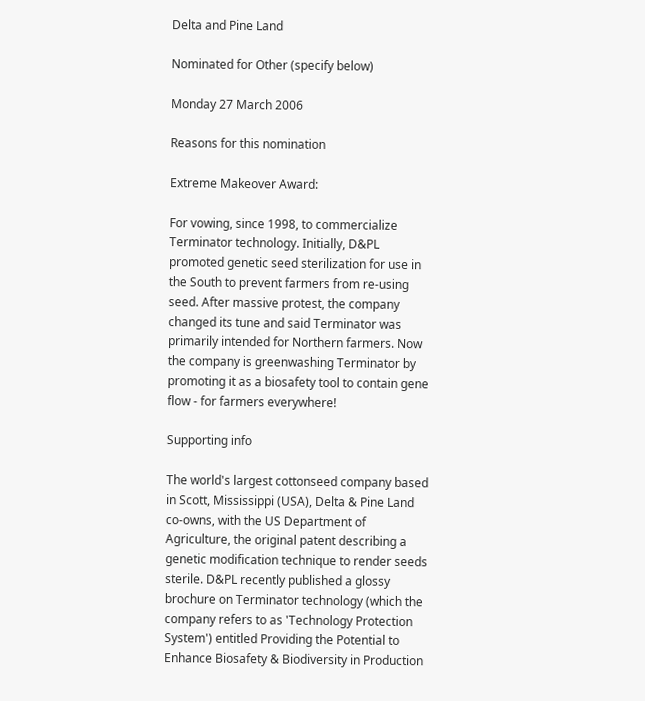Delta and Pine Land

Nominated for Other (specify below)

Monday 27 March 2006

Reasons for this nomination

Extreme Makeover Award:

For vowing, since 1998, to commercialize Terminator technology. Initially, D&PL promoted genetic seed sterilization for use in the South to prevent farmers from re-using seed. After massive protest, the company changed its tune and said Terminator was primarily intended for Northern farmers. Now the company is greenwashing Terminator by promoting it as a biosafety tool to contain gene flow - for farmers everywhere!

Supporting info

The world's largest cottonseed company based in Scott, Mississippi (USA), Delta & Pine Land co-owns, with the US Department of Agriculture, the original patent describing a genetic modification technique to render seeds sterile. D&PL recently published a glossy brochure on Terminator technology (which the company refers to as 'Technology Protection System') entitled Providing the Potential to Enhance Biosafety & Biodiversity in Production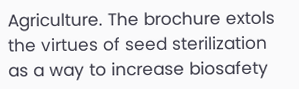Agriculture. The brochure extols the virtues of seed sterilization as a way to increase biosafety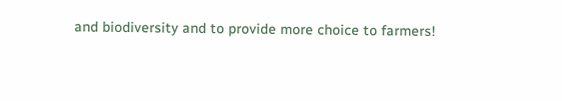and biodiversity and to provide more choice to farmers!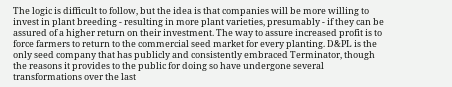The logic is difficult to follow, but the idea is that companies will be more willing to invest in plant breeding - resulting in more plant varieties, presumably - if they can be assured of a higher return on their investment. The way to assure increased profit is to force farmers to return to the commercial seed market for every planting. D&PL is the only seed company that has publicly and consistently embraced Terminator, though the reasons it provides to the public for doing so have undergone several transformations over the last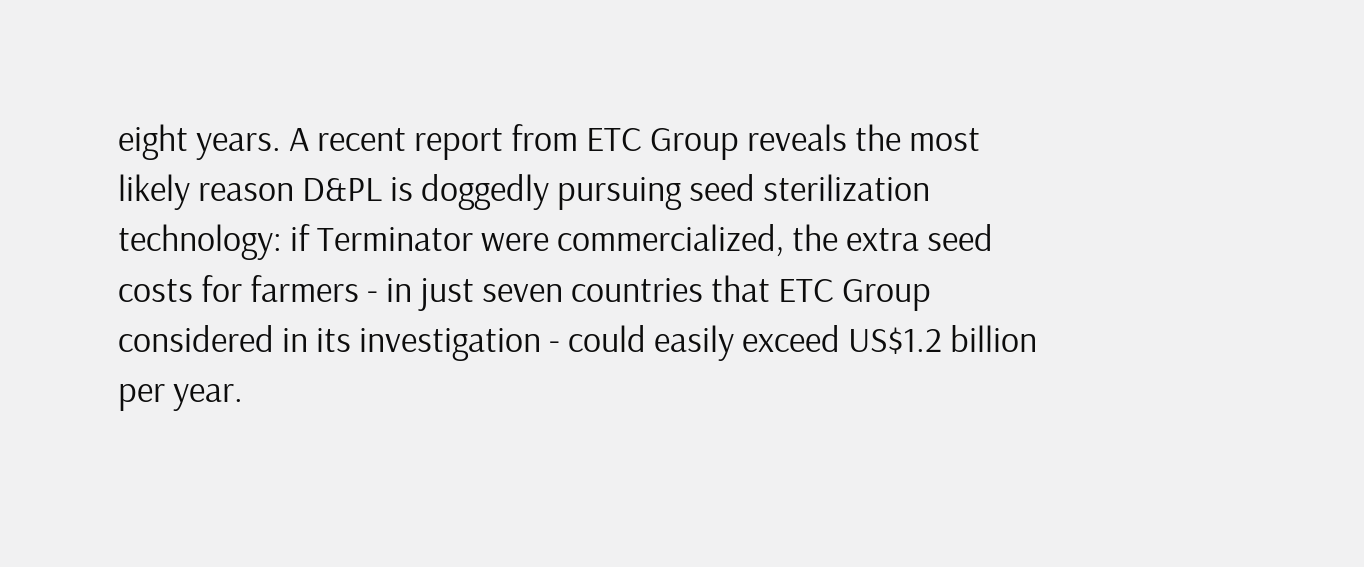eight years. A recent report from ETC Group reveals the most likely reason D&PL is doggedly pursuing seed sterilization technology: if Terminator were commercialized, the extra seed costs for farmers - in just seven countries that ETC Group considered in its investigation - could easily exceed US$1.2 billion per year.